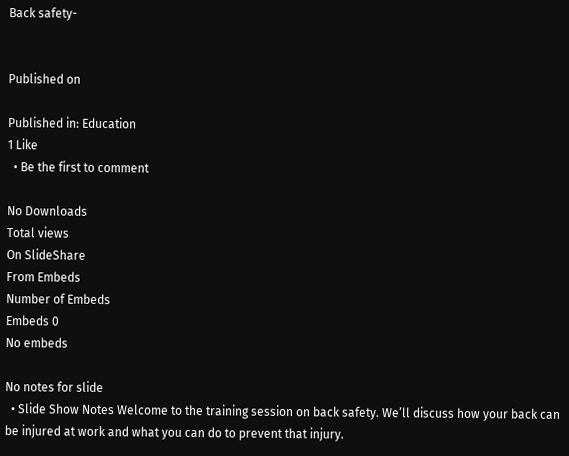Back safety-


Published on

Published in: Education
1 Like
  • Be the first to comment

No Downloads
Total views
On SlideShare
From Embeds
Number of Embeds
Embeds 0
No embeds

No notes for slide
  • Slide Show Notes Welcome to the training session on back safety. We’ll discuss how your back can be injured at work and what you can do to prevent that injury.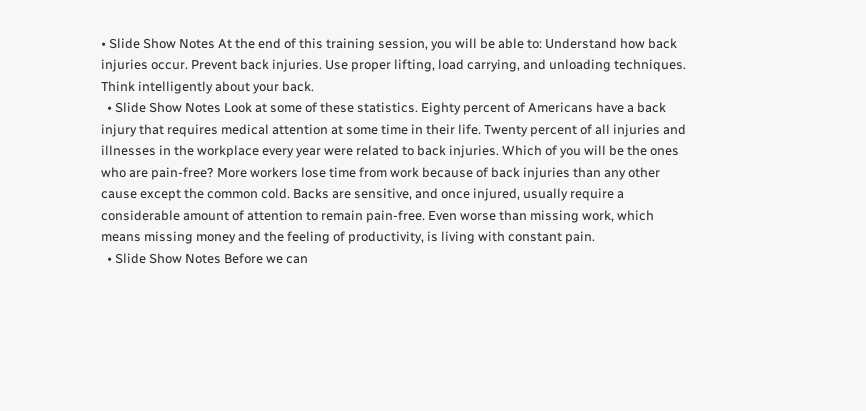• Slide Show Notes At the end of this training session, you will be able to: Understand how back injuries occur. Prevent back injuries. Use proper lifting, load carrying, and unloading techniques. Think intelligently about your back.
  • Slide Show Notes Look at some of these statistics. Eighty percent of Americans have a back injury that requires medical attention at some time in their life. Twenty percent of all injuries and illnesses in the workplace every year were related to back injuries. Which of you will be the ones who are pain-free? More workers lose time from work because of back injuries than any other cause except the common cold. Backs are sensitive, and once injured, usually require a considerable amount of attention to remain pain-free. Even worse than missing work, which means missing money and the feeling of productivity, is living with constant pain.
  • Slide Show Notes Before we can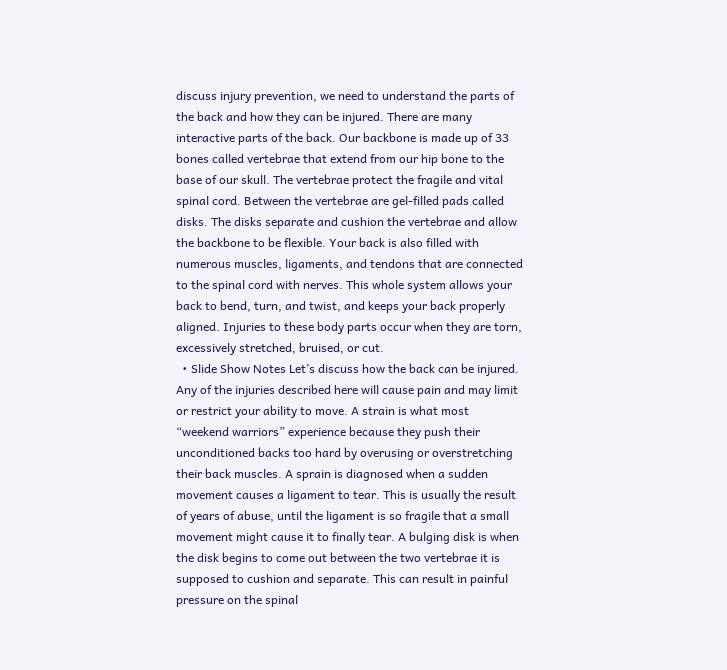discuss injury prevention, we need to understand the parts of the back and how they can be injured. There are many interactive parts of the back. Our backbone is made up of 33 bones called vertebrae that extend from our hip bone to the base of our skull. The vertebrae protect the fragile and vital spinal cord. Between the vertebrae are gel-filled pads called disks. The disks separate and cushion the vertebrae and allow the backbone to be flexible. Your back is also filled with numerous muscles, ligaments, and tendons that are connected to the spinal cord with nerves. This whole system allows your back to bend, turn, and twist, and keeps your back properly aligned. Injuries to these body parts occur when they are torn, excessively stretched, bruised, or cut.
  • Slide Show Notes Let’s discuss how the back can be injured. Any of the injuries described here will cause pain and may limit or restrict your ability to move. A strain is what most “weekend warriors” experience because they push their unconditioned backs too hard by overusing or overstretching their back muscles. A sprain is diagnosed when a sudden movement causes a ligament to tear. This is usually the result of years of abuse, until the ligament is so fragile that a small movement might cause it to finally tear. A bulging disk is when the disk begins to come out between the two vertebrae it is supposed to cushion and separate. This can result in painful pressure on the spinal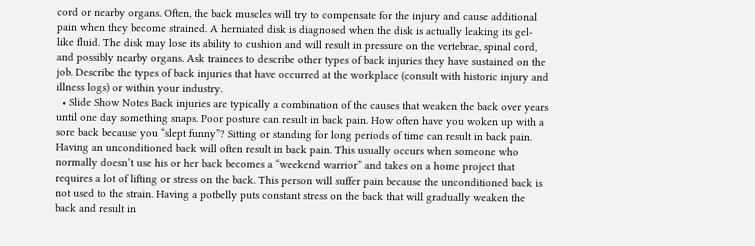cord or nearby organs. Often, the back muscles will try to compensate for the injury and cause additional pain when they become strained. A herniated disk is diagnosed when the disk is actually leaking its gel-like fluid. The disk may lose its ability to cushion and will result in pressure on the vertebrae, spinal cord, and possibly nearby organs. Ask trainees to describe other types of back injuries they have sustained on the job. Describe the types of back injuries that have occurred at the workplace (consult with historic injury and illness logs) or within your industry.
  • Slide Show Notes Back injuries are typically a combination of the causes that weaken the back over years until one day something snaps. Poor posture can result in back pain. How often have you woken up with a sore back because you “slept funny”? Sitting or standing for long periods of time can result in back pain. Having an unconditioned back will often result in back pain. This usually occurs when someone who normally doesn’t use his or her back becomes a “weekend warrior” and takes on a home project that requires a lot of lifting or stress on the back. This person will suffer pain because the unconditioned back is not used to the strain. Having a potbelly puts constant stress on the back that will gradually weaken the back and result in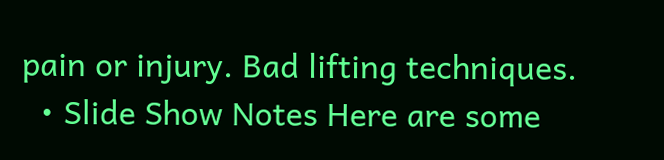pain or injury. Bad lifting techniques.
  • Slide Show Notes Here are some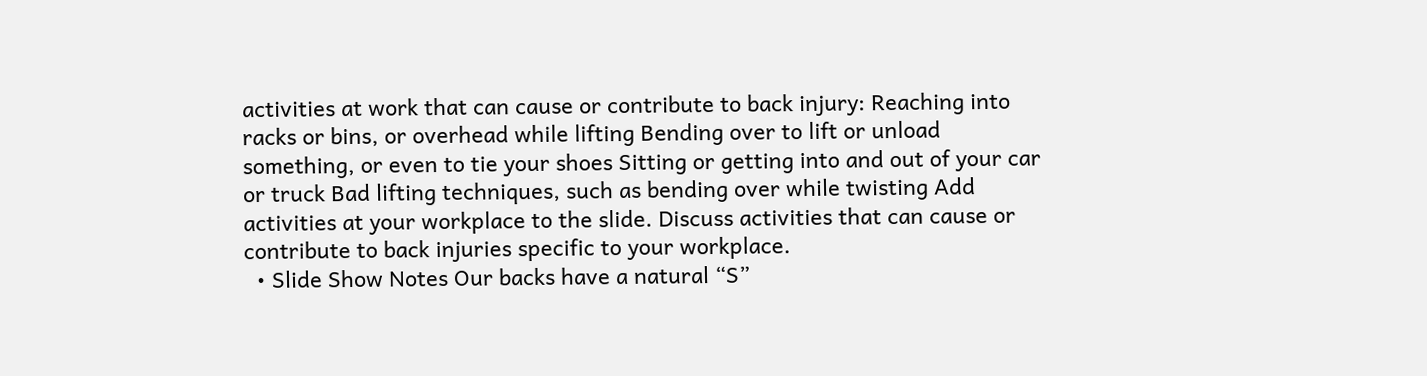activities at work that can cause or contribute to back injury: Reaching into racks or bins, or overhead while lifting Bending over to lift or unload something, or even to tie your shoes Sitting or getting into and out of your car or truck Bad lifting techniques, such as bending over while twisting Add activities at your workplace to the slide. Discuss activities that can cause or contribute to back injuries specific to your workplace.
  • Slide Show Notes Our backs have a natural “S”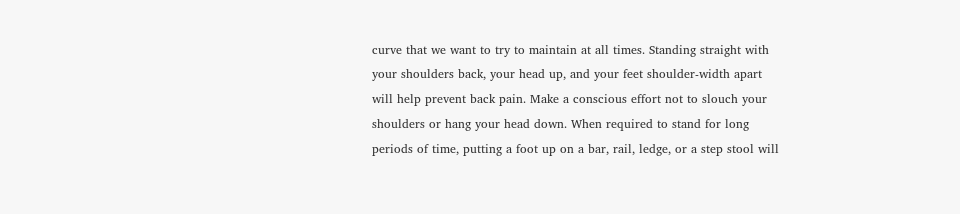curve that we want to try to maintain at all times. Standing straight with your shoulders back, your head up, and your feet shoulder-width apart will help prevent back pain. Make a conscious effort not to slouch your shoulders or hang your head down. When required to stand for long periods of time, putting a foot up on a bar, rail, ledge, or a step stool will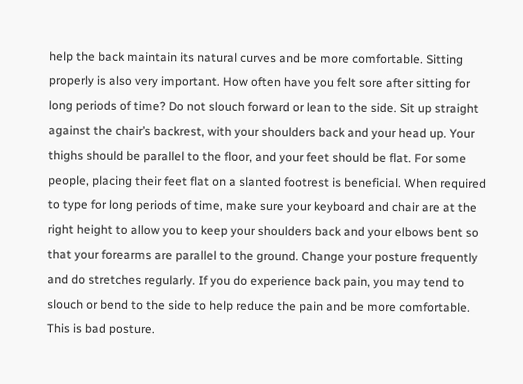help the back maintain its natural curves and be more comfortable. Sitting properly is also very important. How often have you felt sore after sitting for long periods of time? Do not slouch forward or lean to the side. Sit up straight against the chair’s backrest, with your shoulders back and your head up. Your thighs should be parallel to the floor, and your feet should be flat. For some people, placing their feet flat on a slanted footrest is beneficial. When required to type for long periods of time, make sure your keyboard and chair are at the right height to allow you to keep your shoulders back and your elbows bent so that your forearms are parallel to the ground. Change your posture frequently and do stretches regularly. If you do experience back pain, you may tend to slouch or bend to the side to help reduce the pain and be more comfortable. This is bad posture.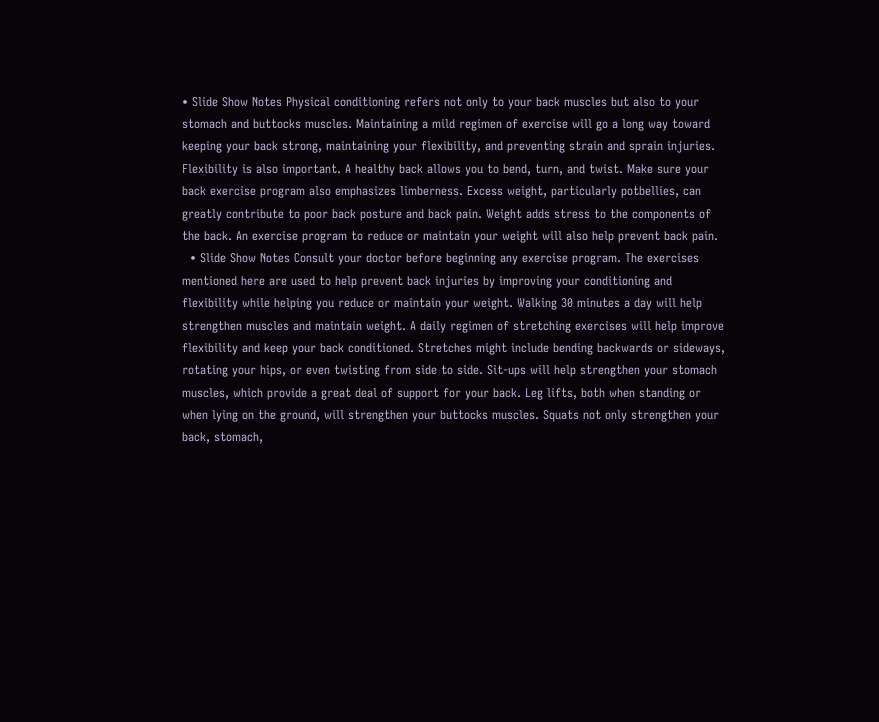• Slide Show Notes Physical conditioning refers not only to your back muscles but also to your stomach and buttocks muscles. Maintaining a mild regimen of exercise will go a long way toward keeping your back strong, maintaining your flexibility, and preventing strain and sprain injuries. Flexibility is also important. A healthy back allows you to bend, turn, and twist. Make sure your back exercise program also emphasizes limberness. Excess weight, particularly potbellies, can greatly contribute to poor back posture and back pain. Weight adds stress to the components of the back. An exercise program to reduce or maintain your weight will also help prevent back pain.
  • Slide Show Notes Consult your doctor before beginning any exercise program. The exercises mentioned here are used to help prevent back injuries by improving your conditioning and flexibility while helping you reduce or maintain your weight. Walking 30 minutes a day will help strengthen muscles and maintain weight. A daily regimen of stretching exercises will help improve flexibility and keep your back conditioned. Stretches might include bending backwards or sideways, rotating your hips, or even twisting from side to side. Sit-ups will help strengthen your stomach muscles, which provide a great deal of support for your back. Leg lifts, both when standing or when lying on the ground, will strengthen your buttocks muscles. Squats not only strengthen your back, stomach,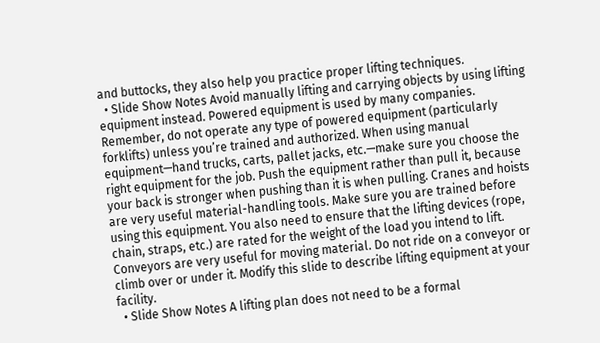and buttocks, they also help you practice proper lifting techniques.
  • Slide Show Notes Avoid manually lifting and carrying objects by using lifting equipment instead. Powered equipment is used by many companies. Remember, do not operate any type of powered equipment (particularly forklifts) unless you’re trained and authorized. When using manual equipment—hand trucks, carts, pallet jacks, etc.—make sure you choose the right equipment for the job. Push the equipment rather than pull it, because your back is stronger when pushing than it is when pulling. Cranes and hoists are very useful material-handling tools. Make sure you are trained before using this equipment. You also need to ensure that the lifting devices (rope, chain, straps, etc.) are rated for the weight of the load you intend to lift. Conveyors are very useful for moving material. Do not ride on a conveyor or climb over or under it. Modify this slide to describe lifting equipment at your facility.
  • Slide Show Notes A lifting plan does not need to be a formal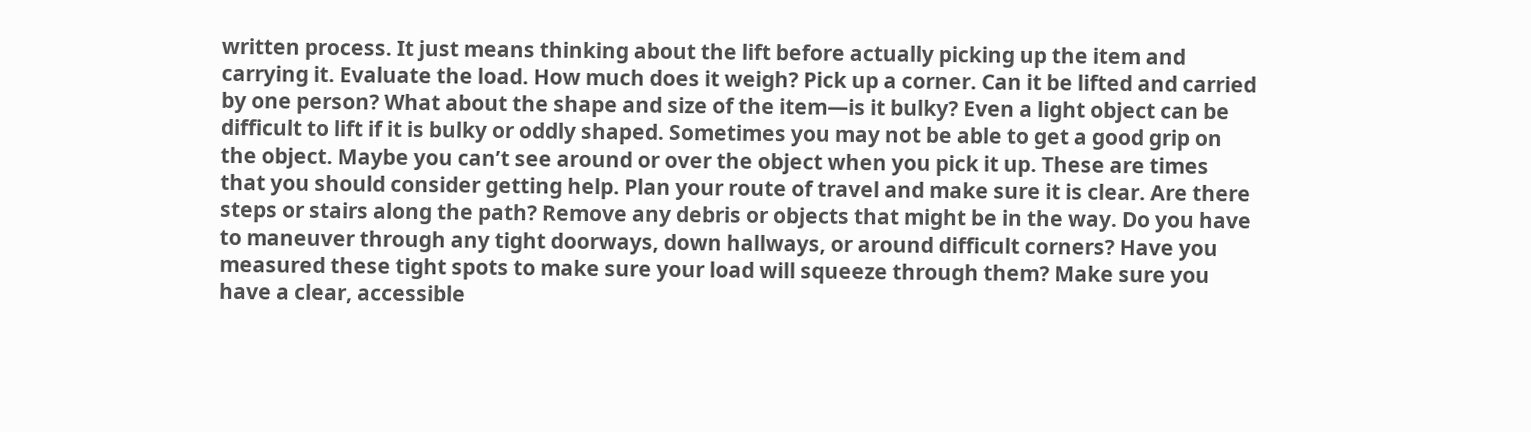written process. It just means thinking about the lift before actually picking up the item and carrying it. Evaluate the load. How much does it weigh? Pick up a corner. Can it be lifted and carried by one person? What about the shape and size of the item—is it bulky? Even a light object can be difficult to lift if it is bulky or oddly shaped. Sometimes you may not be able to get a good grip on the object. Maybe you can’t see around or over the object when you pick it up. These are times that you should consider getting help. Plan your route of travel and make sure it is clear. Are there steps or stairs along the path? Remove any debris or objects that might be in the way. Do you have to maneuver through any tight doorways, down hallways, or around difficult corners? Have you measured these tight spots to make sure your load will squeeze through them? Make sure you have a clear, accessible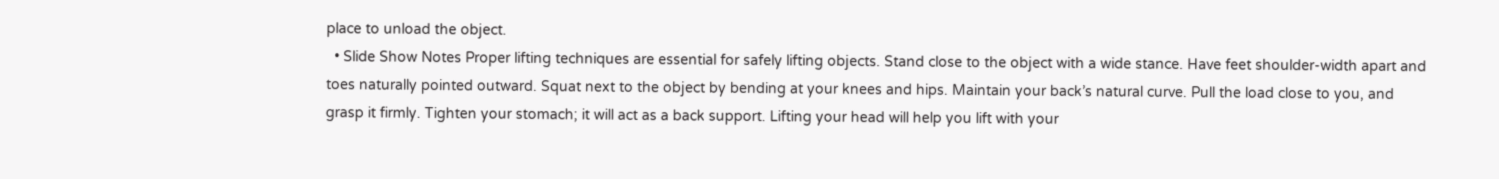place to unload the object.
  • Slide Show Notes Proper lifting techniques are essential for safely lifting objects. Stand close to the object with a wide stance. Have feet shoulder-width apart and toes naturally pointed outward. Squat next to the object by bending at your knees and hips. Maintain your back’s natural curve. Pull the load close to you, and grasp it firmly. Tighten your stomach; it will act as a back support. Lifting your head will help you lift with your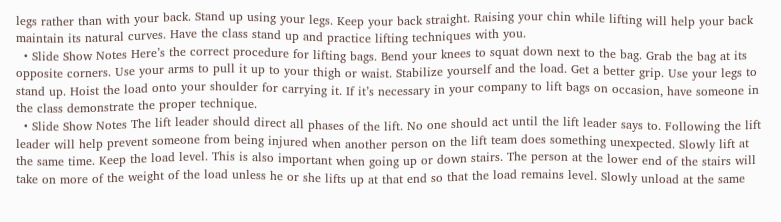legs rather than with your back. Stand up using your legs. Keep your back straight. Raising your chin while lifting will help your back maintain its natural curves. Have the class stand up and practice lifting techniques with you.
  • Slide Show Notes Here’s the correct procedure for lifting bags. Bend your knees to squat down next to the bag. Grab the bag at its opposite corners. Use your arms to pull it up to your thigh or waist. Stabilize yourself and the load. Get a better grip. Use your legs to stand up. Hoist the load onto your shoulder for carrying it. If it’s necessary in your company to lift bags on occasion, have someone in the class demonstrate the proper technique.
  • Slide Show Notes The lift leader should direct all phases of the lift. No one should act until the lift leader says to. Following the lift leader will help prevent someone from being injured when another person on the lift team does something unexpected. Slowly lift at the same time. Keep the load level. This is also important when going up or down stairs. The person at the lower end of the stairs will take on more of the weight of the load unless he or she lifts up at that end so that the load remains level. Slowly unload at the same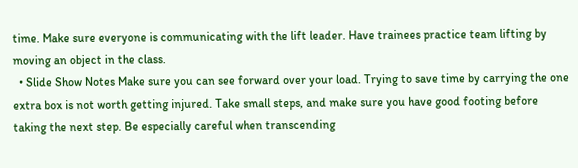time. Make sure everyone is communicating with the lift leader. Have trainees practice team lifting by moving an object in the class.
  • Slide Show Notes Make sure you can see forward over your load. Trying to save time by carrying the one extra box is not worth getting injured. Take small steps, and make sure you have good footing before taking the next step. Be especially careful when transcending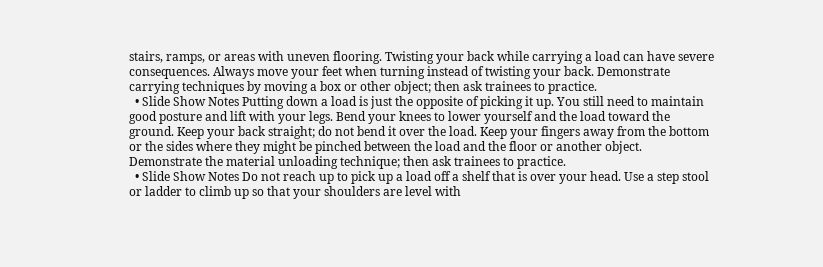stairs, ramps, or areas with uneven flooring. Twisting your back while carrying a load can have severe consequences. Always move your feet when turning instead of twisting your back. Demonstrate carrying techniques by moving a box or other object; then ask trainees to practice.
  • Slide Show Notes Putting down a load is just the opposite of picking it up. You still need to maintain good posture and lift with your legs. Bend your knees to lower yourself and the load toward the ground. Keep your back straight; do not bend it over the load. Keep your fingers away from the bottom or the sides where they might be pinched between the load and the floor or another object. Demonstrate the material unloading technique; then ask trainees to practice.
  • Slide Show Notes Do not reach up to pick up a load off a shelf that is over your head. Use a step stool or ladder to climb up so that your shoulders are level with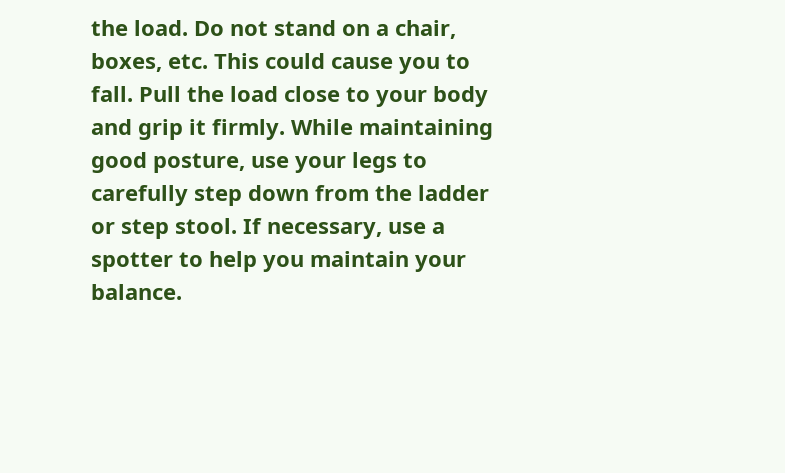the load. Do not stand on a chair, boxes, etc. This could cause you to fall. Pull the load close to your body and grip it firmly. While maintaining good posture, use your legs to carefully step down from the ladder or step stool. If necessary, use a spotter to help you maintain your balance.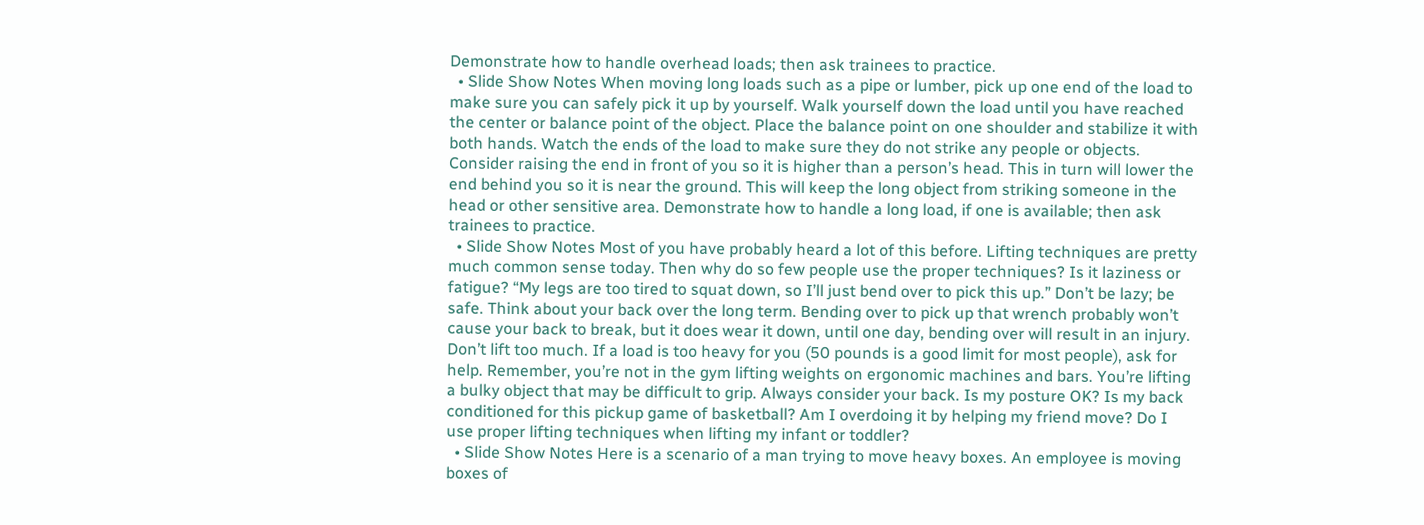Demonstrate how to handle overhead loads; then ask trainees to practice.
  • Slide Show Notes When moving long loads such as a pipe or lumber, pick up one end of the load to make sure you can safely pick it up by yourself. Walk yourself down the load until you have reached the center or balance point of the object. Place the balance point on one shoulder and stabilize it with both hands. Watch the ends of the load to make sure they do not strike any people or objects. Consider raising the end in front of you so it is higher than a person’s head. This in turn will lower the end behind you so it is near the ground. This will keep the long object from striking someone in the head or other sensitive area. Demonstrate how to handle a long load, if one is available; then ask trainees to practice.
  • Slide Show Notes Most of you have probably heard a lot of this before. Lifting techniques are pretty much common sense today. Then why do so few people use the proper techniques? Is it laziness or fatigue? “My legs are too tired to squat down, so I’ll just bend over to pick this up.” Don’t be lazy; be safe. Think about your back over the long term. Bending over to pick up that wrench probably won’t cause your back to break, but it does wear it down, until one day, bending over will result in an injury. Don’t lift too much. If a load is too heavy for you (50 pounds is a good limit for most people), ask for help. Remember, you’re not in the gym lifting weights on ergonomic machines and bars. You’re lifting a bulky object that may be difficult to grip. Always consider your back. Is my posture OK? Is my back conditioned for this pickup game of basketball? Am I overdoing it by helping my friend move? Do I use proper lifting techniques when lifting my infant or toddler?
  • Slide Show Notes Here is a scenario of a man trying to move heavy boxes. An employee is moving boxes of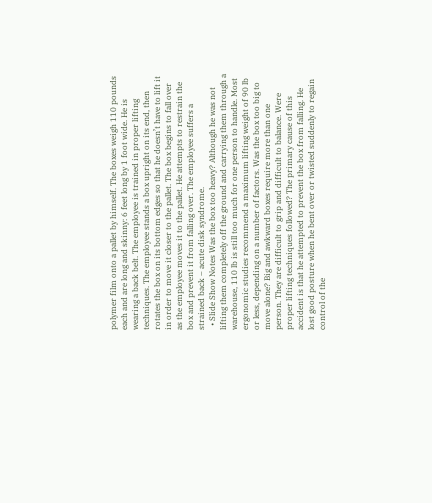polymer film onto a pallet by himself. The boxes weigh 110 pounds each and are long and skinny: 6 feet long by 1 foot wide. He is wearing a back belt. The employee is trained in proper lifting techniques. The employee stands a box upright on its end, then rotates the box on its bottom edges so that he doesn’t have to lift it in order to move it closer to the pallet. The box begins to fall over as the employee moves it to the pallet. He attempts to restrain the box and prevent it from falling over. The employee suffers a strained back – acute disk syndrome.
  • Slide Show Notes Was the box too heavy? Although he was not lifting them completely off the ground and carrying them through a warehouse, 110 lb is still too much for one person to handle. Most ergonomic studies recommend a maximum lifting weight of 90 lb or less, depending on a number of factors. Was the box too big to move alone? Big and awkward boxes require more than one person. They are difficult to grip and difficult to balance. Were proper lifting techniques followed? The primary cause of this accident is that he attempted to prevent the box from falling. He lost good posture when he bent over or twisted suddenly to regain control of the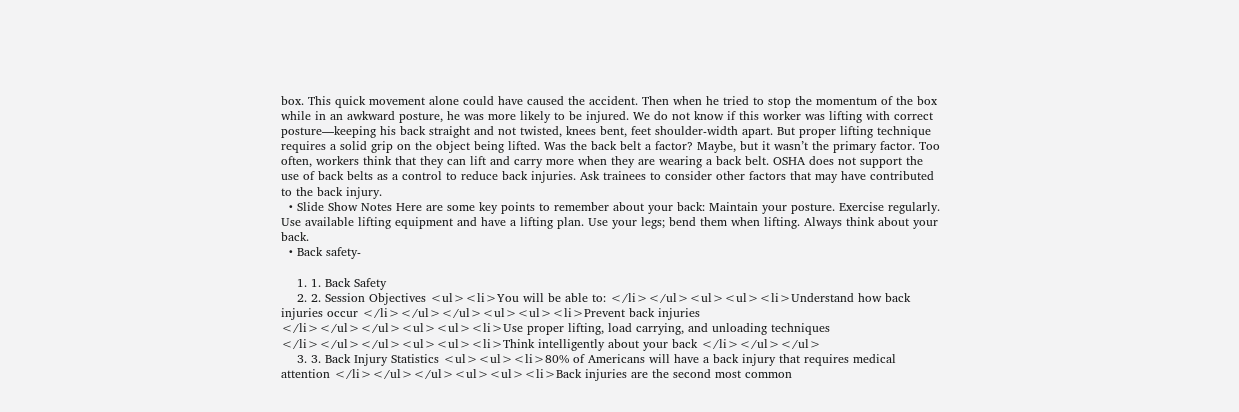box. This quick movement alone could have caused the accident. Then when he tried to stop the momentum of the box while in an awkward posture, he was more likely to be injured. We do not know if this worker was lifting with correct posture—keeping his back straight and not twisted, knees bent, feet shoulder-width apart. But proper lifting technique requires a solid grip on the object being lifted. Was the back belt a factor? Maybe, but it wasn’t the primary factor. Too often, workers think that they can lift and carry more when they are wearing a back belt. OSHA does not support the use of back belts as a control to reduce back injuries. Ask trainees to consider other factors that may have contributed to the back injury.
  • Slide Show Notes Here are some key points to remember about your back: Maintain your posture. Exercise regularly. Use available lifting equipment and have a lifting plan. Use your legs; bend them when lifting. Always think about your back.
  • Back safety-

    1. 1. Back Safety
    2. 2. Session Objectives <ul><li>You will be able to: </li></ul><ul><ul><li>Understand how back injuries occur </li></ul></ul><ul><ul><li>Prevent back injuries </li></ul></ul><ul><ul><li>Use proper lifting, load carrying, and unloading techniques </li></ul></ul><ul><ul><li>Think intelligently about your back </li></ul></ul>
    3. 3. Back Injury Statistics <ul><ul><li>80% of Americans will have a back injury that requires medical attention </li></ul></ul><ul><ul><li>Back injuries are the second most common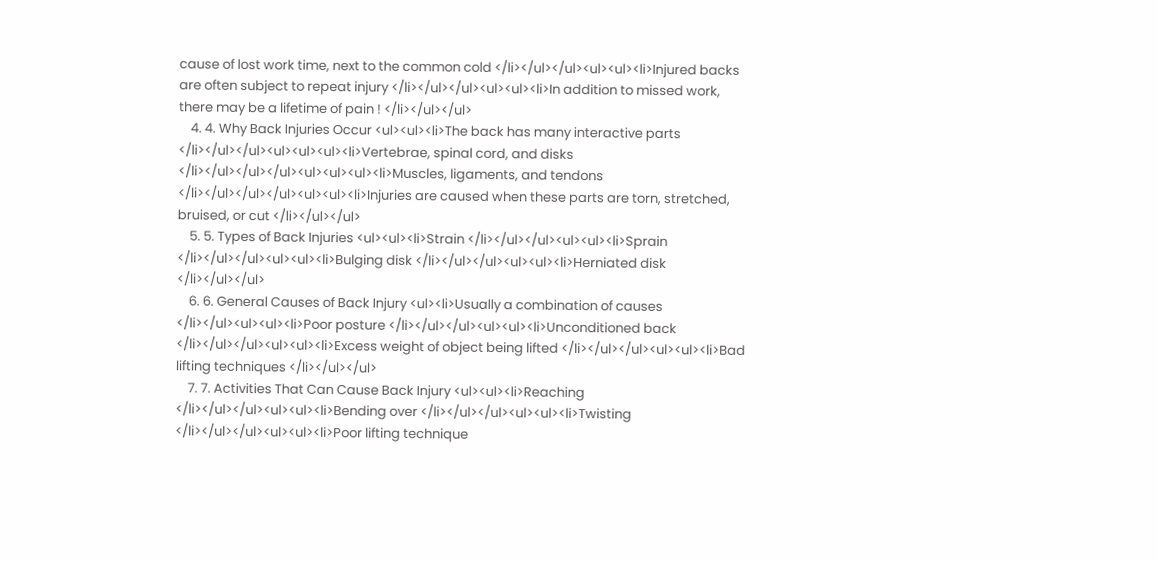cause of lost work time, next to the common cold </li></ul></ul><ul><ul><li>Injured backs are often subject to repeat injury </li></ul></ul><ul><ul><li>In addition to missed work, there may be a lifetime of pain ! </li></ul></ul>
    4. 4. Why Back Injuries Occur <ul><ul><li>The back has many interactive parts </li></ul></ul><ul><ul><ul><li>Vertebrae, spinal cord, and disks </li></ul></ul></ul><ul><ul><ul><li>Muscles, ligaments, and tendons </li></ul></ul></ul><ul><ul><li>Injuries are caused when these parts are torn, stretched, bruised, or cut </li></ul></ul>
    5. 5. Types of Back Injuries <ul><ul><li>Strain </li></ul></ul><ul><ul><li>Sprain </li></ul></ul><ul><ul><li>Bulging disk </li></ul></ul><ul><ul><li>Herniated disk </li></ul></ul>
    6. 6. General Causes of Back Injury <ul><li>Usually a combination of causes </li></ul><ul><ul><li>Poor posture </li></ul></ul><ul><ul><li>Unconditioned back </li></ul></ul><ul><ul><li>Excess weight of object being lifted </li></ul></ul><ul><ul><li>Bad lifting techniques </li></ul></ul>
    7. 7. Activities That Can Cause Back Injury <ul><ul><li>Reaching </li></ul></ul><ul><ul><li>Bending over </li></ul></ul><ul><ul><li>Twisting </li></ul></ul><ul><ul><li>Poor lifting technique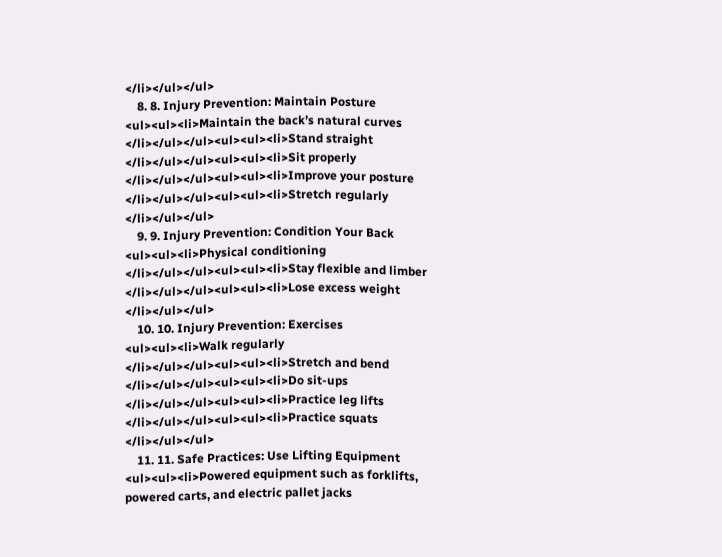</li></ul></ul>
    8. 8. Injury Prevention: Maintain Posture <ul><ul><li>Maintain the back’s natural curves </li></ul></ul><ul><ul><li>Stand straight </li></ul></ul><ul><ul><li>Sit properly </li></ul></ul><ul><ul><li>Improve your posture </li></ul></ul><ul><ul><li>Stretch regularly </li></ul></ul>
    9. 9. Injury Prevention: Condition Your Back <ul><ul><li>Physical conditioning </li></ul></ul><ul><ul><li>Stay flexible and limber </li></ul></ul><ul><ul><li>Lose excess weight </li></ul></ul>
    10. 10. Injury Prevention: Exercises <ul><ul><li>Walk regularly </li></ul></ul><ul><ul><li>Stretch and bend </li></ul></ul><ul><ul><li>Do sit-ups </li></ul></ul><ul><ul><li>Practice leg lifts </li></ul></ul><ul><ul><li>Practice squats </li></ul></ul>
    11. 11. Safe Practices: Use Lifting Equipment <ul><ul><li>Powered equipment such as forklifts, powered carts, and electric pallet jacks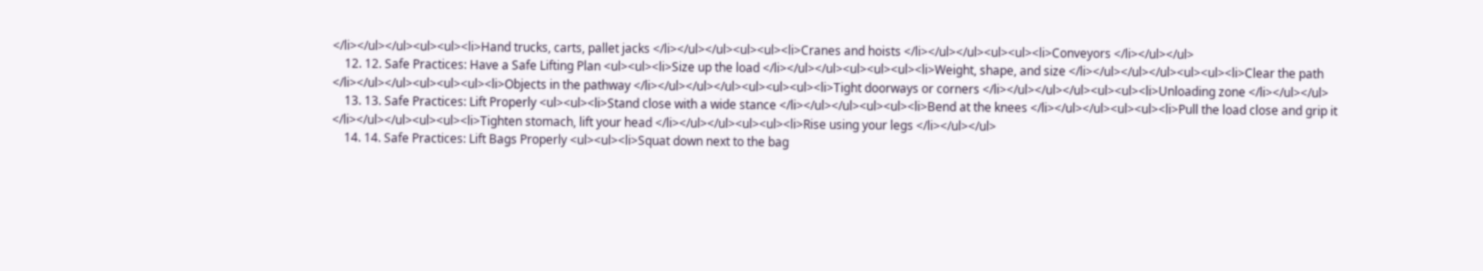</li></ul></ul><ul><ul><li>Hand trucks, carts, pallet jacks </li></ul></ul><ul><ul><li>Cranes and hoists </li></ul></ul><ul><ul><li>Conveyors </li></ul></ul>
    12. 12. Safe Practices: Have a Safe Lifting Plan <ul><ul><li>Size up the load </li></ul></ul><ul><ul><ul><li>Weight, shape, and size </li></ul></ul></ul><ul><ul><li>Clear the path </li></ul></ul><ul><ul><ul><li>Objects in the pathway </li></ul></ul></ul><ul><ul><ul><li>Tight doorways or corners </li></ul></ul></ul><ul><ul><li>Unloading zone </li></ul></ul>
    13. 13. Safe Practices: Lift Properly <ul><ul><li>Stand close with a wide stance </li></ul></ul><ul><ul><li>Bend at the knees </li></ul></ul><ul><ul><li>Pull the load close and grip it </li></ul></ul><ul><ul><li>Tighten stomach, lift your head </li></ul></ul><ul><ul><li>Rise using your legs </li></ul></ul>
    14. 14. Safe Practices: Lift Bags Properly <ul><ul><li>Squat down next to the bag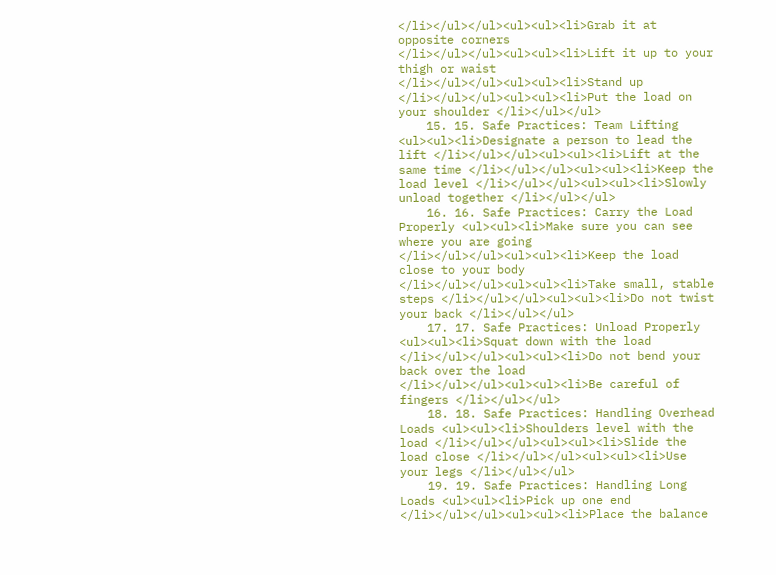</li></ul></ul><ul><ul><li>Grab it at opposite corners </li></ul></ul><ul><ul><li>Lift it up to your thigh or waist </li></ul></ul><ul><ul><li>Stand up </li></ul></ul><ul><ul><li>Put the load on your shoulder </li></ul></ul>
    15. 15. Safe Practices: Team Lifting <ul><ul><li>Designate a person to lead the lift </li></ul></ul><ul><ul><li>Lift at the same time </li></ul></ul><ul><ul><li>Keep the load level </li></ul></ul><ul><ul><li>Slowly unload together </li></ul></ul>
    16. 16. Safe Practices: Carry the Load Properly <ul><ul><li>Make sure you can see where you are going </li></ul></ul><ul><ul><li>Keep the load close to your body </li></ul></ul><ul><ul><li>Take small, stable steps </li></ul></ul><ul><ul><li>Do not twist your back </li></ul></ul>
    17. 17. Safe Practices: Unload Properly <ul><ul><li>Squat down with the load </li></ul></ul><ul><ul><li>Do not bend your back over the load </li></ul></ul><ul><ul><li>Be careful of fingers </li></ul></ul>
    18. 18. Safe Practices: Handling Overhead Loads <ul><ul><li>Shoulders level with the load </li></ul></ul><ul><ul><li>Slide the load close </li></ul></ul><ul><ul><li>Use your legs </li></ul></ul>
    19. 19. Safe Practices: Handling Long Loads <ul><ul><li>Pick up one end </li></ul></ul><ul><ul><li>Place the balance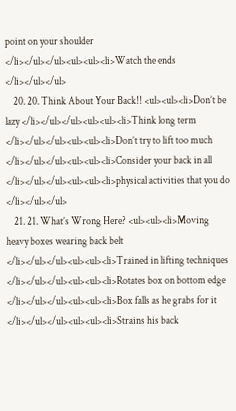point on your shoulder </li></ul></ul><ul><ul><li>Watch the ends </li></ul></ul>
    20. 20. Think About Your Back!! <ul><ul><li>Don’t be lazy </li></ul></ul><ul><ul><li>Think long term </li></ul></ul><ul><ul><li>Don’t try to lift too much </li></ul></ul><ul><ul><li>Consider your back in all </li></ul></ul><ul><ul><li>physical activities that you do </li></ul></ul>
    21. 21. What’s Wrong Here? <ul><ul><li>Moving heavy boxes wearing back belt </li></ul></ul><ul><ul><li>Trained in lifting techniques </li></ul></ul><ul><ul><li>Rotates box on bottom edge </li></ul></ul><ul><ul><li>Box falls as he grabs for it </li></ul></ul><ul><ul><li>Strains his back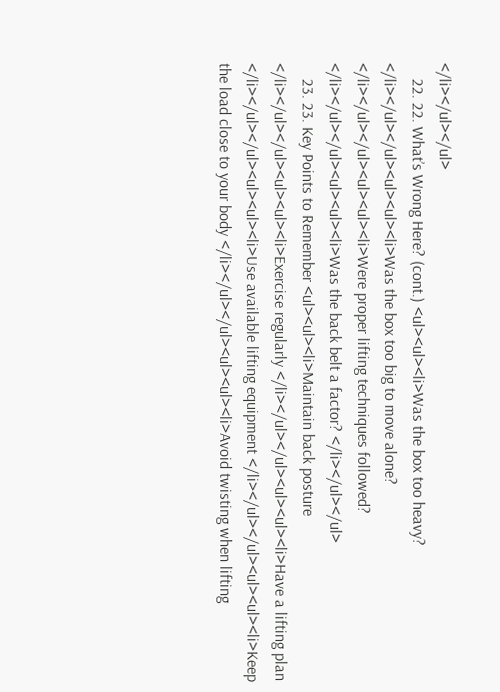</li></ul></ul>
    22. 22. What’s Wrong Here? (cont.) <ul><ul><li>Was the box too heavy? </li></ul></ul><ul><ul><li>Was the box too big to move alone? </li></ul></ul><ul><ul><li>Were proper lifting techniques followed? </li></ul></ul><ul><ul><li>Was the back belt a factor? </li></ul></ul>
    23. 23. Key Points to Remember <ul><ul><li>Maintain back posture </li></ul></ul><ul><ul><li>Exercise regularly </li></ul></ul><ul><ul><li>Have a lifting plan </li></ul></ul><ul><ul><li>Use available lifting equipment </li></ul></ul><ul><ul><li>Keep the load close to your body </li></ul></ul><ul><ul><li>Avoid twisting when lifting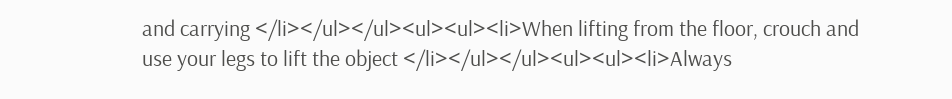and carrying </li></ul></ul><ul><ul><li>When lifting from the floor, crouch and use your legs to lift the object </li></ul></ul><ul><ul><li>Always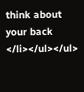think about your back </li></ul></ul>